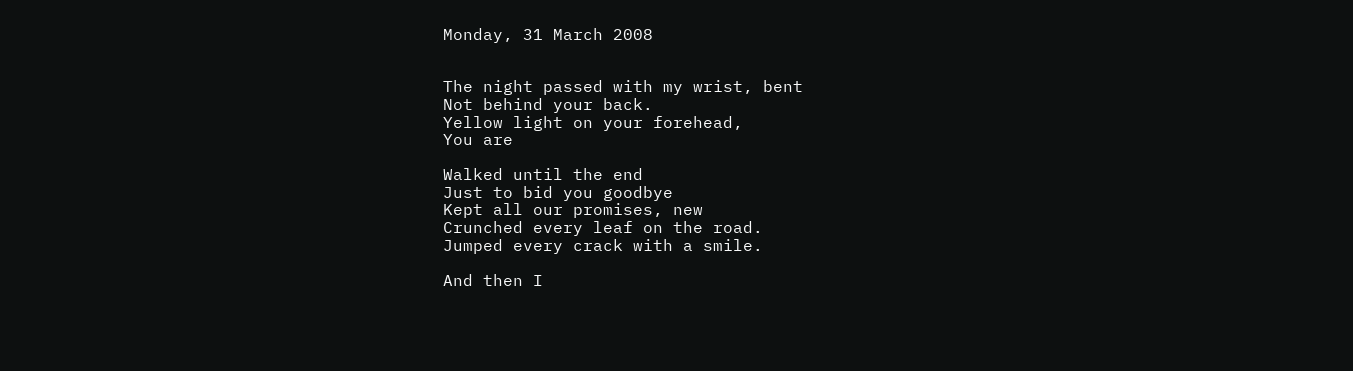Monday, 31 March 2008


The night passed with my wrist, bent
Not behind your back.
Yellow light on your forehead,
You are

Walked until the end
Just to bid you goodbye
Kept all our promises, new
Crunched every leaf on the road.
Jumped every crack with a smile.

And then I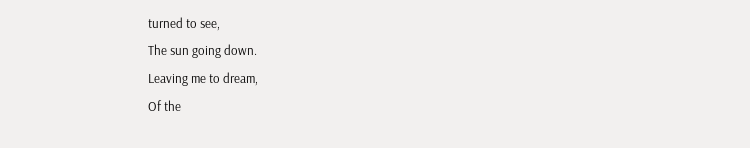turned to see,
The sun going down.
Leaving me to dream,
Of the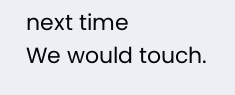next time
We would touch.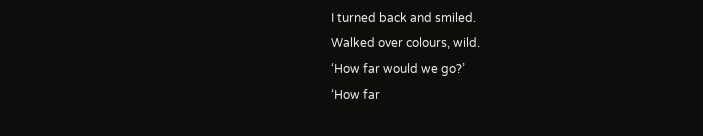I turned back and smiled.
Walked over colours, wild.
‘How far would we go?’
‘How far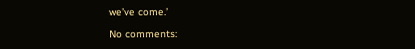we’ve come.’

No comments: